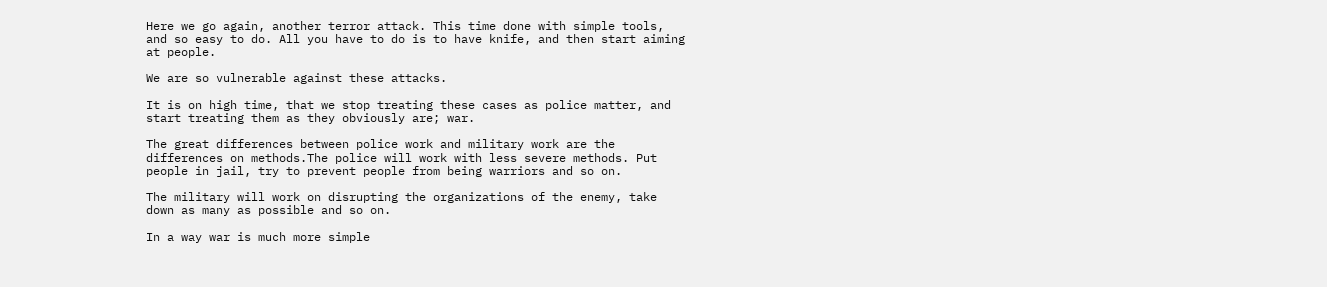Here we go again, another terror attack. This time done with simple tools, and so easy to do. All you have to do is to have knife, and then start aiming at people.

We are so vulnerable against these attacks.

It is on high time, that we stop treating these cases as police matter, and start treating them as they obviously are; war.

The great differences between police work and military work are the differences on methods.The police will work with less severe methods. Put people in jail, try to prevent people from being warriors and so on.

The military will work on disrupting the organizations of the enemy, take down as many as possible and so on.

In a way war is much more simple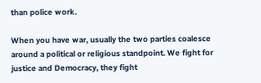than police work.

When you have war, usually the two parties coalesce around a political or religious standpoint. We fight for justice and Democracy, they fight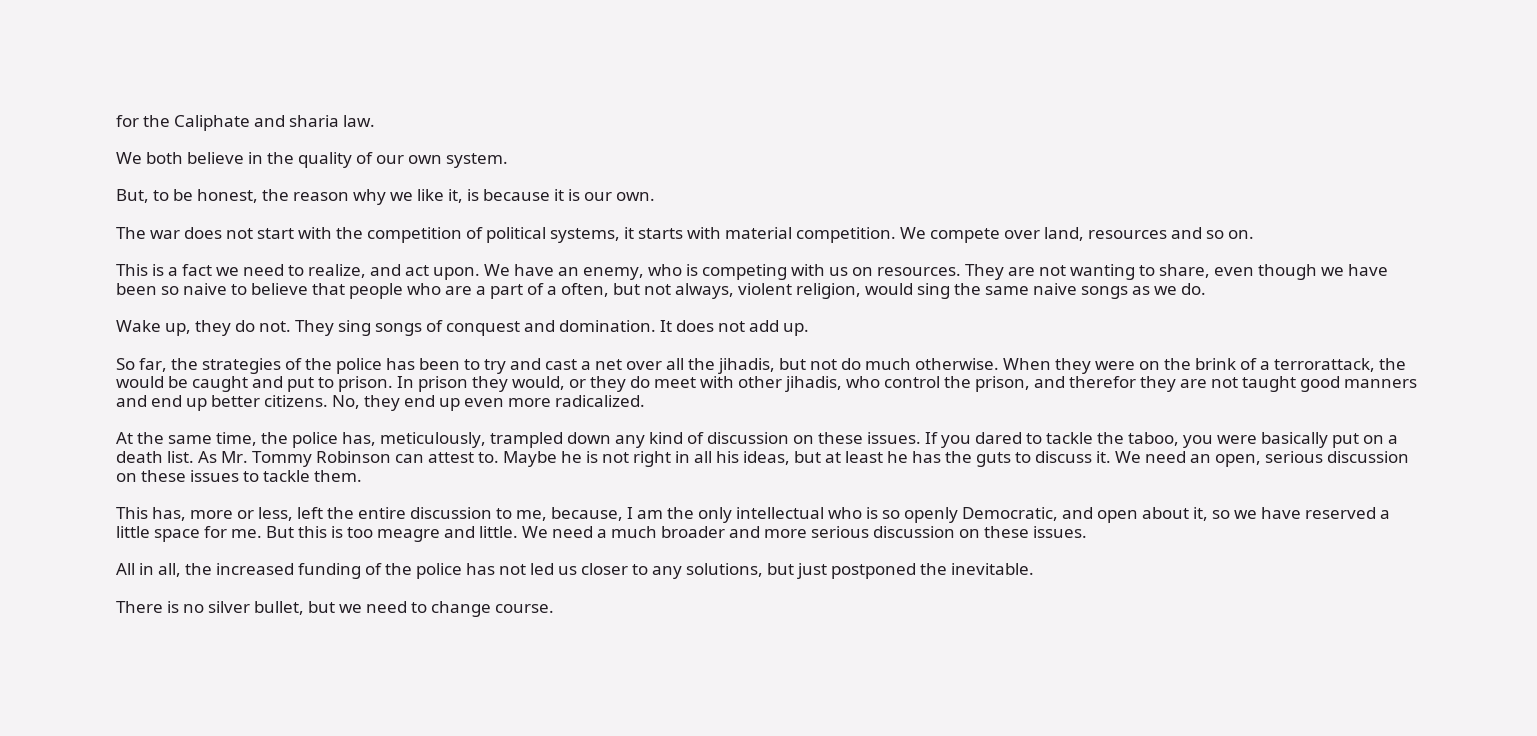for the Caliphate and sharia law.

We both believe in the quality of our own system.

But, to be honest, the reason why we like it, is because it is our own.

The war does not start with the competition of political systems, it starts with material competition. We compete over land, resources and so on.

This is a fact we need to realize, and act upon. We have an enemy, who is competing with us on resources. They are not wanting to share, even though we have been so naive to believe that people who are a part of a often, but not always, violent religion, would sing the same naive songs as we do.

Wake up, they do not. They sing songs of conquest and domination. It does not add up.

So far, the strategies of the police has been to try and cast a net over all the jihadis, but not do much otherwise. When they were on the brink of a terrorattack, the would be caught and put to prison. In prison they would, or they do meet with other jihadis, who control the prison, and therefor they are not taught good manners and end up better citizens. No, they end up even more radicalized.

At the same time, the police has, meticulously, trampled down any kind of discussion on these issues. If you dared to tackle the taboo, you were basically put on a death list. As Mr. Tommy Robinson can attest to. Maybe he is not right in all his ideas, but at least he has the guts to discuss it. We need an open, serious discussion on these issues to tackle them.

This has, more or less, left the entire discussion to me, because, I am the only intellectual who is so openly Democratic, and open about it, so we have reserved a little space for me. But this is too meagre and little. We need a much broader and more serious discussion on these issues.

All in all, the increased funding of the police has not led us closer to any solutions, but just postponed the inevitable.

There is no silver bullet, but we need to change course.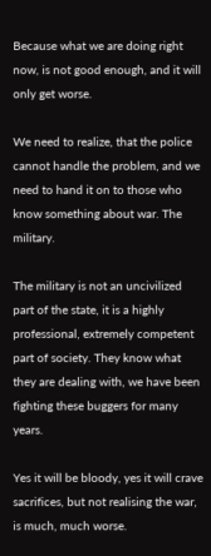Because what we are doing right now, is not good enough, and it will only get worse.

We need to realize, that the police cannot handle the problem, and we need to hand it on to those who know something about war. The military.

The military is not an uncivilized part of the state, it is a highly professional, extremely competent part of society. They know what they are dealing with, we have been fighting these buggers for many years.

Yes it will be bloody, yes it will crave sacrifices, but not realising the war, is much, much worse.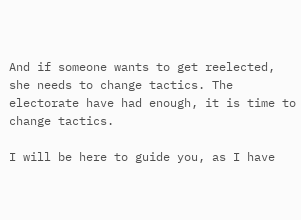And if someone wants to get reelected, she needs to change tactics. The electorate have had enough, it is time to change tactics.

I will be here to guide you, as I have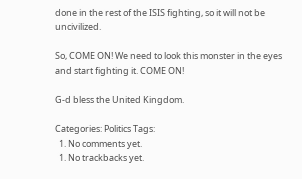done in the rest of the ISIS fighting, so it will not be uncivilized.

So, COME ON! We need to look this monster in the eyes and start fighting it. COME ON!

G-d bless the United Kingdom.

Categories: Politics Tags:
  1. No comments yet.
  1. No trackbacks yet.